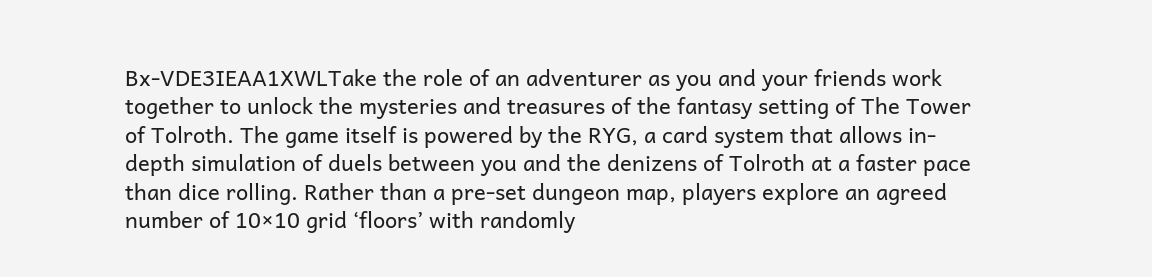Bx-VDE3IEAA1XWLTake the role of an adventurer as you and your friends work together to unlock the mysteries and treasures of the fantasy setting of The Tower of Tolroth. The game itself is powered by the RYG, a card system that allows in-depth simulation of duels between you and the denizens of Tolroth at a faster pace than dice rolling. Rather than a pre-set dungeon map, players explore an agreed number of 10×10 grid ‘floors’ with randomly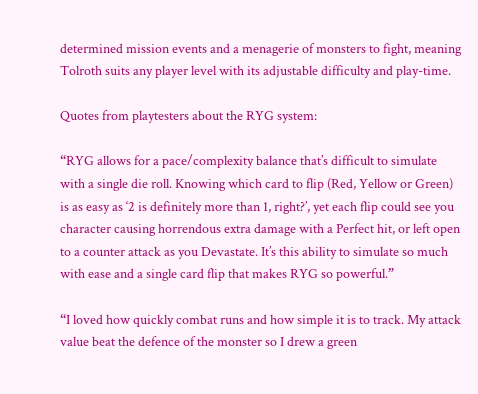determined mission events and a menagerie of monsters to fight, meaning Tolroth suits any player level with its adjustable difficulty and play-time.

Quotes from playtesters about the RYG system:

“RYG allows for a pace/complexity balance that’s difficult to simulate with a single die roll. Knowing which card to flip (Red, Yellow or Green) is as easy as ‘2 is definitely more than 1, right?’, yet each flip could see you character causing horrendous extra damage with a Perfect hit, or left open to a counter attack as you Devastate. It’s this ability to simulate so much with ease and a single card flip that makes RYG so powerful.”

“I loved how quickly combat runs and how simple it is to track. My attack value beat the defence of the monster so I drew a green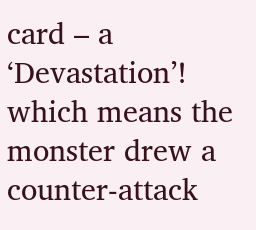card – a ‘Devastation’! which means the monster drew a counter-attack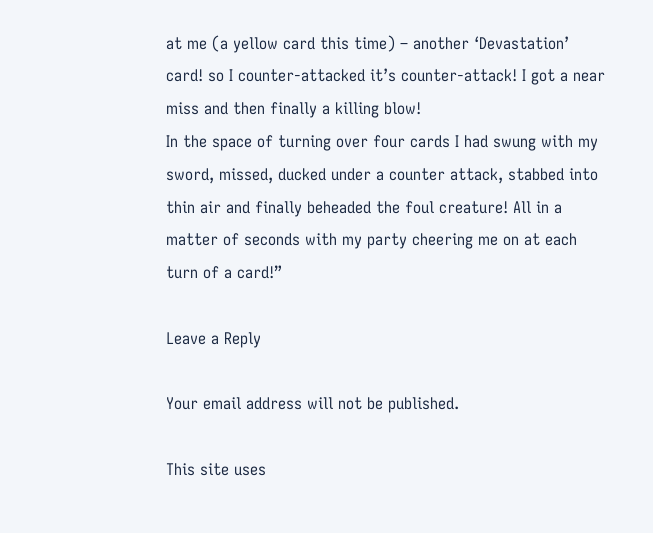at me (a yellow card this time) – another ‘Devastation’ card! so I counter-attacked it’s counter-attack! I got a near miss and then finally a killing blow!
In the space of turning over four cards I had swung with my sword, missed, ducked under a counter attack, stabbed into thin air and finally beheaded the foul creature! All in a matter of seconds with my party cheering me on at each turn of a card!”

Leave a Reply

Your email address will not be published.

This site uses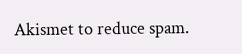Akismet to reduce spam.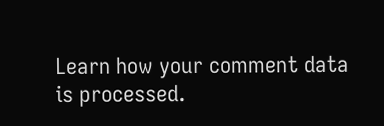Learn how your comment data is processed.